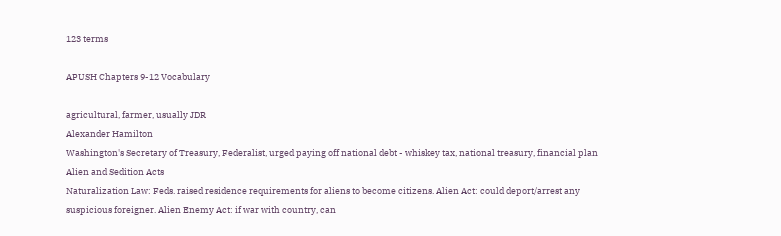123 terms

APUSH Chapters 9-12 Vocabulary

agricultural, farmer, usually JDR
Alexander Hamilton
Washington's Secretary of Treasury, Federalist, urged paying off national debt - whiskey tax, national treasury, financial plan
Alien and Sedition Acts
Naturalization Law: Feds. raised residence requirements for aliens to become citizens. Alien Act: could deport/arrest any suspicious foreigner. Alien Enemy Act: if war with country, can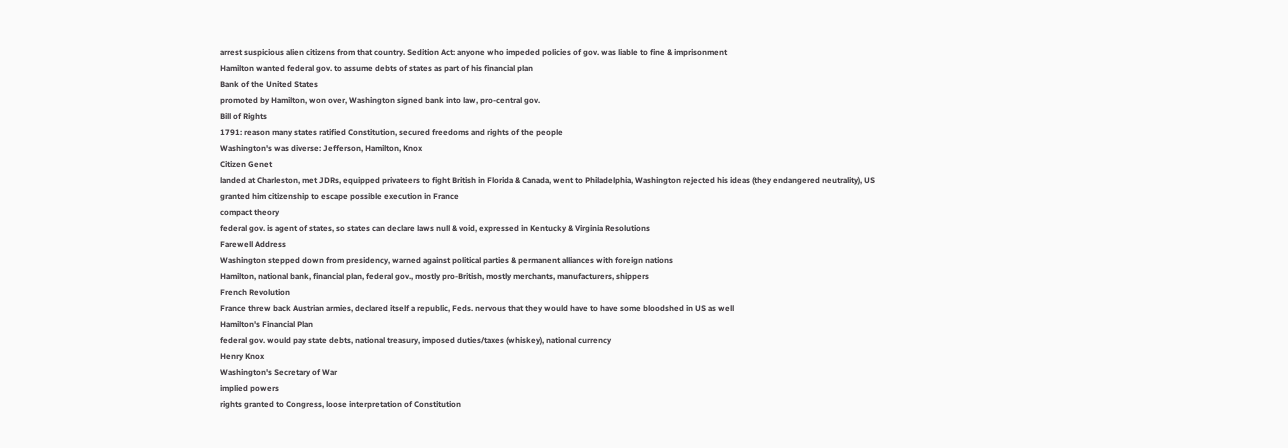arrest suspicious alien citizens from that country. Sedition Act: anyone who impeded policies of gov. was liable to fine & imprisonment
Hamilton wanted federal gov. to assume debts of states as part of his financial plan
Bank of the United States
promoted by Hamilton, won over, Washington signed bank into law, pro-central gov.
Bill of Rights
1791: reason many states ratified Constitution, secured freedoms and rights of the people
Washington's was diverse: Jefferson, Hamilton, Knox
Citizen Genet
landed at Charleston, met JDRs, equipped privateers to fight British in Florida & Canada, went to Philadelphia, Washington rejected his ideas (they endangered neutrality), US granted him citizenship to escape possible execution in France
compact theory
federal gov. is agent of states, so states can declare laws null & void, expressed in Kentucky & Virginia Resolutions
Farewell Address
Washington stepped down from presidency, warned against political parties & permanent alliances with foreign nations
Hamilton, national bank, financial plan, federal gov., mostly pro-British, mostly merchants, manufacturers, shippers
French Revolution
France threw back Austrian armies, declared itself a republic, Feds. nervous that they would have to have some bloodshed in US as well
Hamilton's Financial Plan
federal gov. would pay state debts, national treasury, imposed duties/taxes (whiskey), national currency
Henry Knox
Washington's Secretary of War
implied powers
rights granted to Congress, loose interpretation of Constitution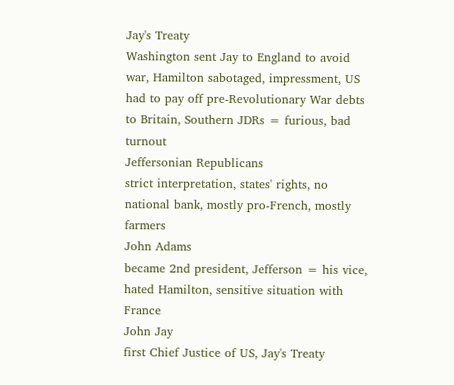Jay's Treaty
Washington sent Jay to England to avoid war, Hamilton sabotaged, impressment, US had to pay off pre-Revolutionary War debts to Britain, Southern JDRs = furious, bad turnout
Jeffersonian Republicans
strict interpretation, states' rights, no national bank, mostly pro-French, mostly farmers
John Adams
became 2nd president, Jefferson = his vice, hated Hamilton, sensitive situation with France
John Jay
first Chief Justice of US, Jay's Treaty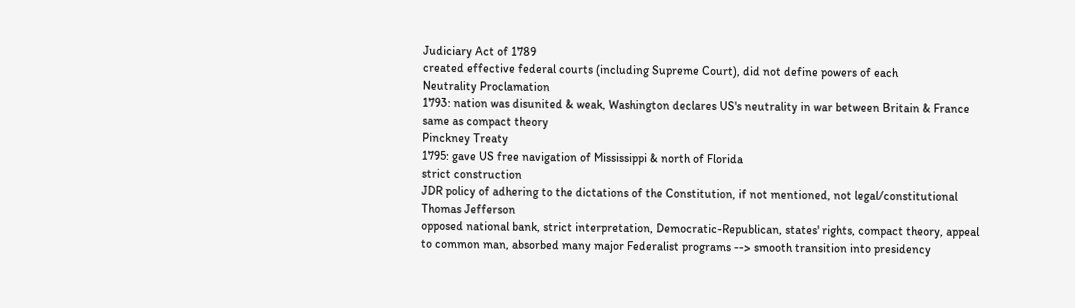Judiciary Act of 1789
created effective federal courts (including Supreme Court), did not define powers of each
Neutrality Proclamation
1793: nation was disunited & weak, Washington declares US's neutrality in war between Britain & France
same as compact theory
Pinckney Treaty
1795: gave US free navigation of Mississippi & north of Florida
strict construction
JDR policy of adhering to the dictations of the Constitution, if not mentioned, not legal/constitutional
Thomas Jefferson
opposed national bank, strict interpretation, Democratic-Republican, states' rights, compact theory, appeal to common man, absorbed many major Federalist programs --> smooth transition into presidency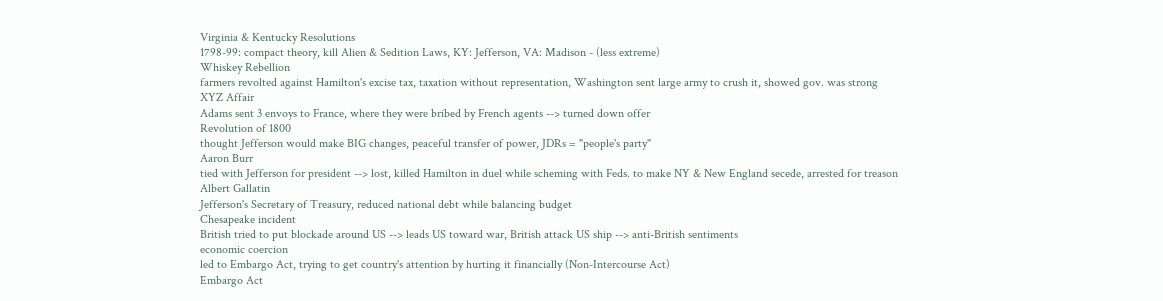Virginia & Kentucky Resolutions
1798-99: compact theory, kill Alien & Sedition Laws, KY: Jefferson, VA: Madison - (less extreme)
Whiskey Rebellion
farmers revolted against Hamilton's excise tax, taxation without representation, Washington sent large army to crush it, showed gov. was strong
XYZ Affair
Adams sent 3 envoys to France, where they were bribed by French agents --> turned down offer
Revolution of 1800
thought Jefferson would make BIG changes, peaceful transfer of power, JDRs = "people's party"
Aaron Burr
tied with Jefferson for president --> lost, killed Hamilton in duel while scheming with Feds. to make NY & New England secede, arrested for treason
Albert Gallatin
Jefferson's Secretary of Treasury, reduced national debt while balancing budget
Chesapeake incident
British tried to put blockade around US --> leads US toward war, British attack US ship --> anti-British sentiments
economic coercion
led to Embargo Act, trying to get country's attention by hurting it financially (Non-Intercourse Act)
Embargo Act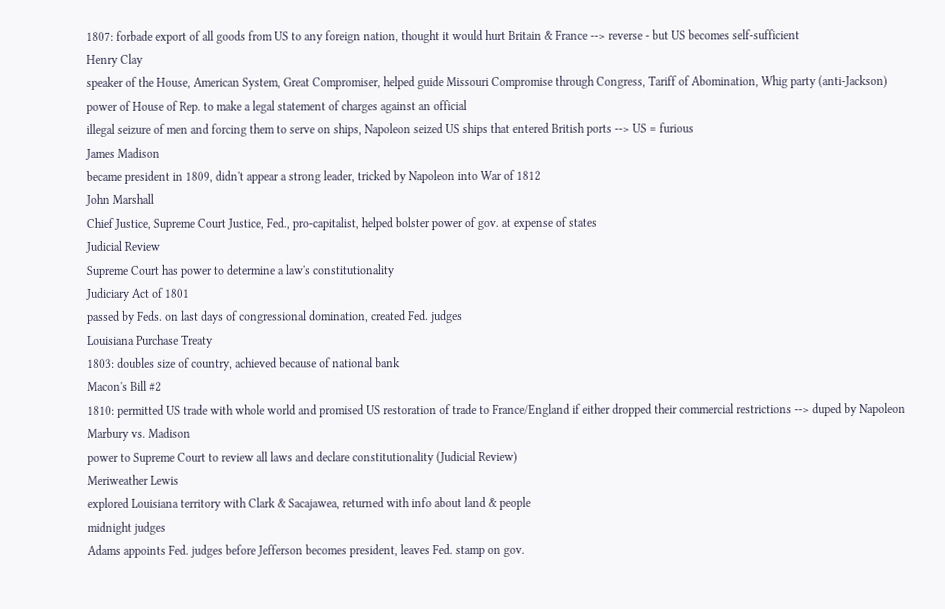1807: forbade export of all goods from US to any foreign nation, thought it would hurt Britain & France --> reverse - but US becomes self-sufficient
Henry Clay
speaker of the House, American System, Great Compromiser, helped guide Missouri Compromise through Congress, Tariff of Abomination, Whig party (anti-Jackson)
power of House of Rep. to make a legal statement of charges against an official
illegal seizure of men and forcing them to serve on ships, Napoleon seized US ships that entered British ports --> US = furious
James Madison
became president in 1809, didn't appear a strong leader, tricked by Napoleon into War of 1812
John Marshall
Chief Justice, Supreme Court Justice, Fed., pro-capitalist, helped bolster power of gov. at expense of states
Judicial Review
Supreme Court has power to determine a law's constitutionality
Judiciary Act of 1801
passed by Feds. on last days of congressional domination, created Fed. judges
Louisiana Purchase Treaty
1803: doubles size of country, achieved because of national bank
Macon's Bill #2
1810: permitted US trade with whole world and promised US restoration of trade to France/England if either dropped their commercial restrictions --> duped by Napoleon
Marbury vs. Madison
power to Supreme Court to review all laws and declare constitutionality (Judicial Review)
Meriweather Lewis
explored Louisiana territory with Clark & Sacajawea, returned with info about land & people
midnight judges
Adams appoints Fed. judges before Jefferson becomes president, leaves Fed. stamp on gov.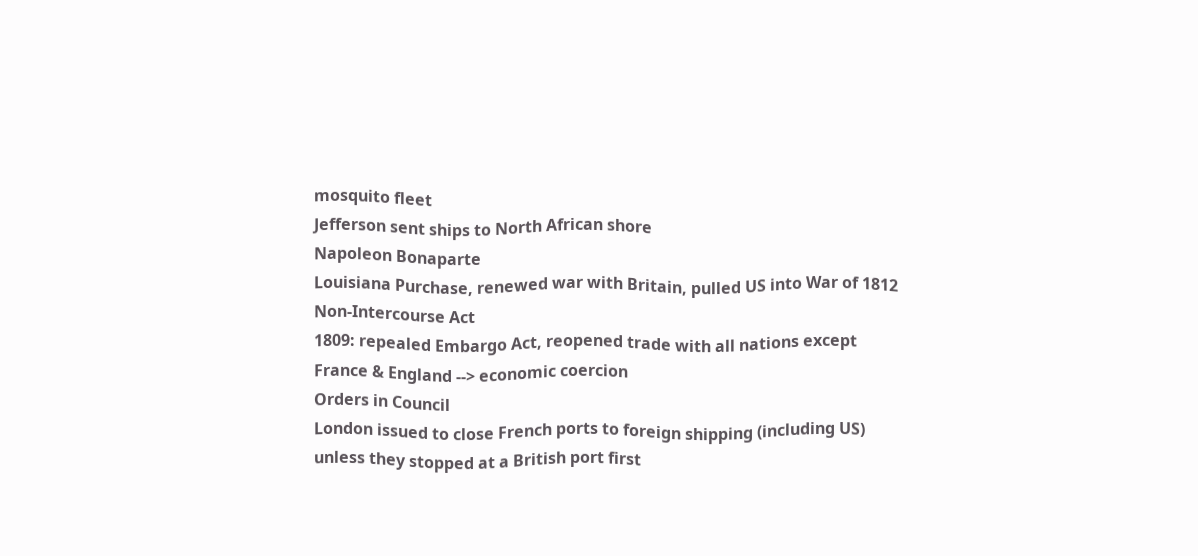mosquito fleet
Jefferson sent ships to North African shore
Napoleon Bonaparte
Louisiana Purchase, renewed war with Britain, pulled US into War of 1812
Non-Intercourse Act
1809: repealed Embargo Act, reopened trade with all nations except France & England --> economic coercion
Orders in Council
London issued to close French ports to foreign shipping (including US) unless they stopped at a British port first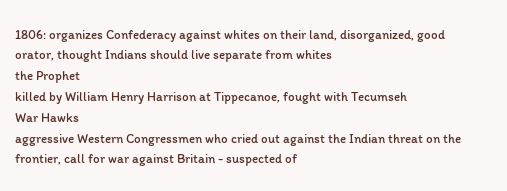1806: organizes Confederacy against whites on their land, disorganized, good orator, thought Indians should live separate from whites
the Prophet
killed by William Henry Harrison at Tippecanoe, fought with Tecumseh
War Hawks
aggressive Western Congressmen who cried out against the Indian threat on the frontier, call for war against Britain - suspected of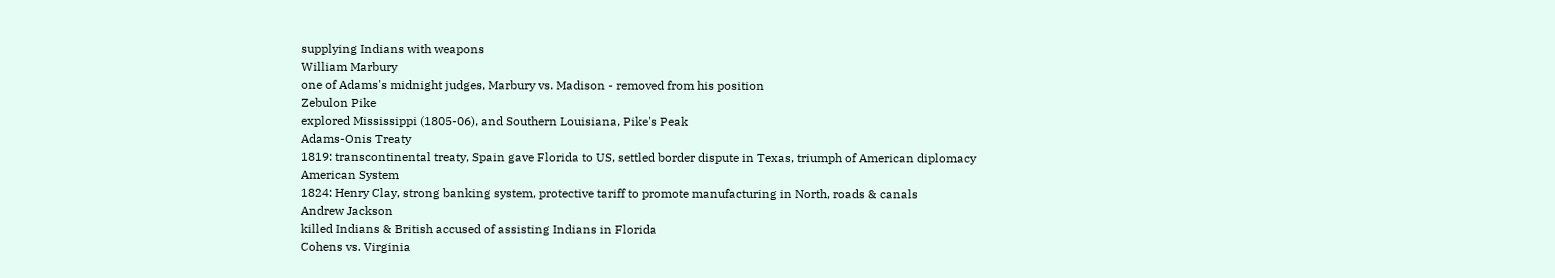supplying Indians with weapons
William Marbury
one of Adams's midnight judges, Marbury vs. Madison - removed from his position
Zebulon Pike
explored Mississippi (1805-06), and Southern Louisiana, Pike's Peak
Adams-Onis Treaty
1819: transcontinental treaty, Spain gave Florida to US, settled border dispute in Texas, triumph of American diplomacy
American System
1824: Henry Clay, strong banking system, protective tariff to promote manufacturing in North, roads & canals
Andrew Jackson
killed Indians & British accused of assisting Indians in Florida
Cohens vs. Virginia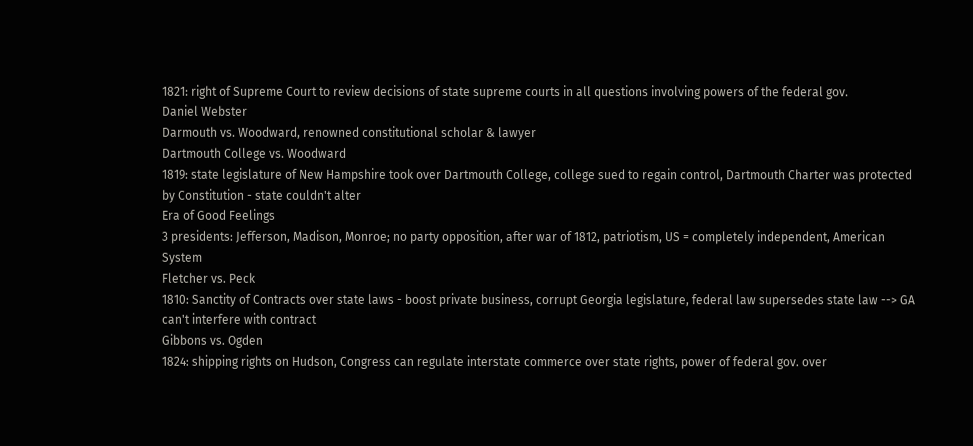1821: right of Supreme Court to review decisions of state supreme courts in all questions involving powers of the federal gov.
Daniel Webster
Darmouth vs. Woodward, renowned constitutional scholar & lawyer
Dartmouth College vs. Woodward
1819: state legislature of New Hampshire took over Dartmouth College, college sued to regain control, Dartmouth Charter was protected by Constitution - state couldn't alter
Era of Good Feelings
3 presidents: Jefferson, Madison, Monroe; no party opposition, after war of 1812, patriotism, US = completely independent, American System
Fletcher vs. Peck
1810: Sanctity of Contracts over state laws - boost private business, corrupt Georgia legislature, federal law supersedes state law --> GA can't interfere with contract
Gibbons vs. Ogden
1824: shipping rights on Hudson, Congress can regulate interstate commerce over state rights, power of federal gov. over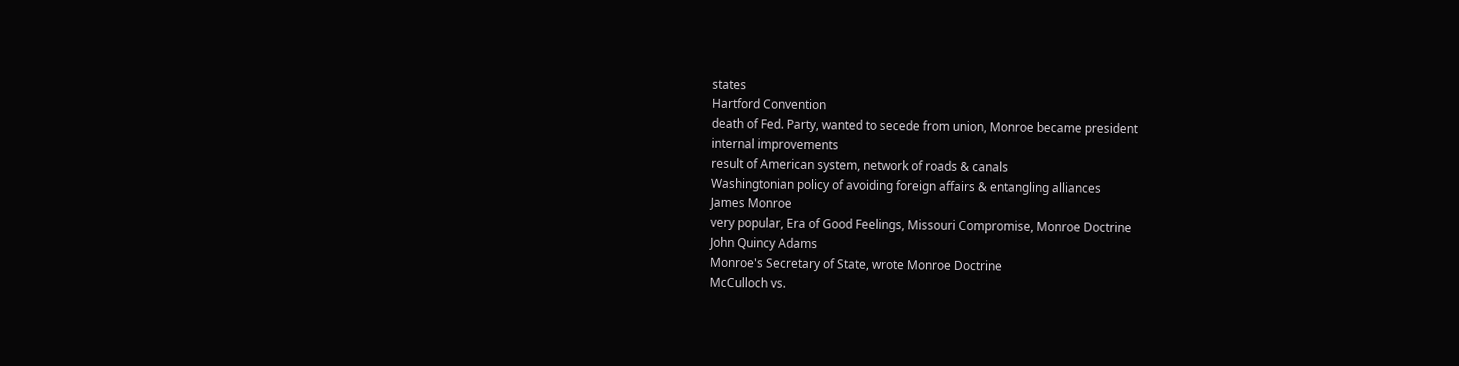states
Hartford Convention
death of Fed. Party, wanted to secede from union, Monroe became president
internal improvements
result of American system, network of roads & canals
Washingtonian policy of avoiding foreign affairs & entangling alliances
James Monroe
very popular, Era of Good Feelings, Missouri Compromise, Monroe Doctrine
John Quincy Adams
Monroe's Secretary of State, wrote Monroe Doctrine
McCulloch vs.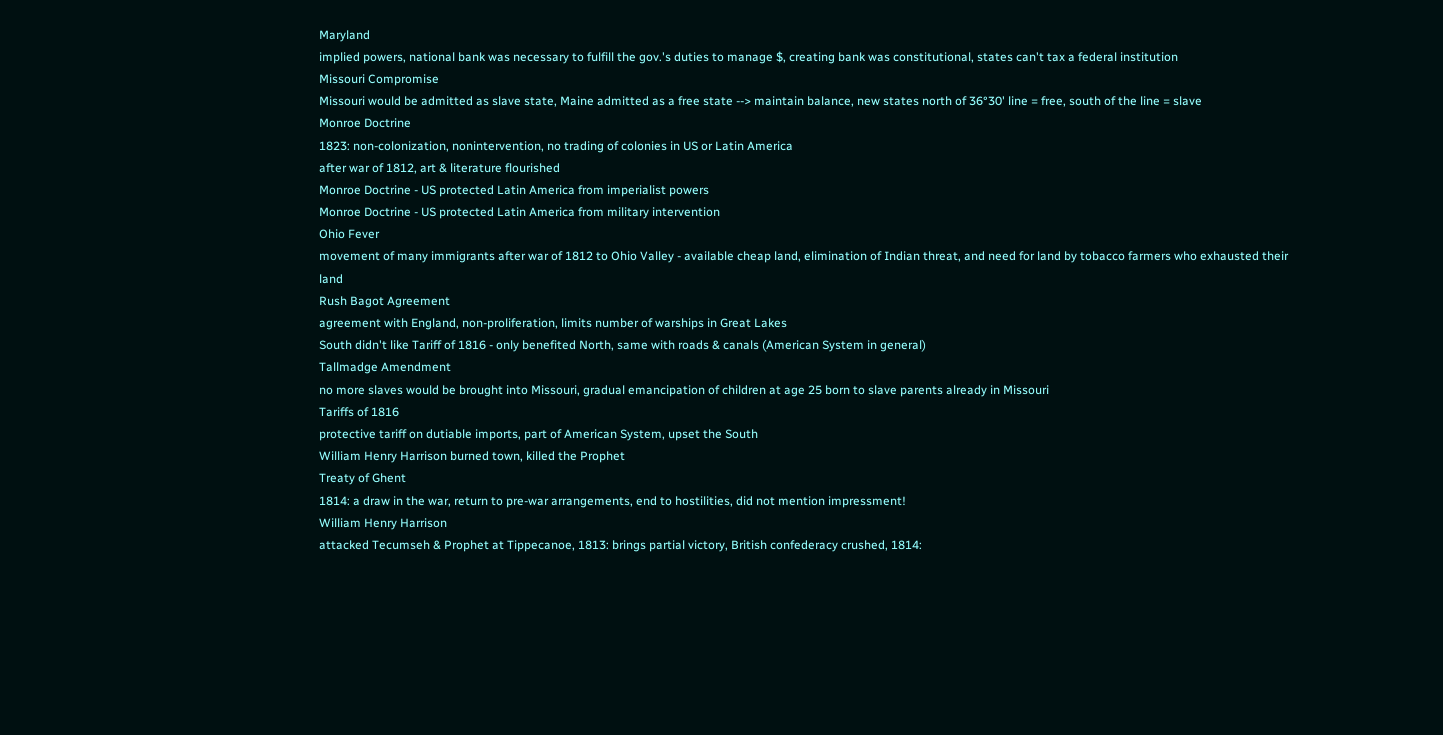Maryland
implied powers, national bank was necessary to fulfill the gov.'s duties to manage $, creating bank was constitutional, states can't tax a federal institution
Missouri Compromise
Missouri would be admitted as slave state, Maine admitted as a free state --> maintain balance, new states north of 36°30' line = free, south of the line = slave
Monroe Doctrine
1823: non-colonization, nonintervention, no trading of colonies in US or Latin America
after war of 1812, art & literature flourished
Monroe Doctrine - US protected Latin America from imperialist powers
Monroe Doctrine - US protected Latin America from military intervention
Ohio Fever
movement of many immigrants after war of 1812 to Ohio Valley - available cheap land, elimination of Indian threat, and need for land by tobacco farmers who exhausted their land
Rush Bagot Agreement
agreement with England, non-proliferation, limits number of warships in Great Lakes
South didn't like Tariff of 1816 - only benefited North, same with roads & canals (American System in general)
Tallmadge Amendment
no more slaves would be brought into Missouri, gradual emancipation of children at age 25 born to slave parents already in Missouri
Tariffs of 1816
protective tariff on dutiable imports, part of American System, upset the South
William Henry Harrison burned town, killed the Prophet
Treaty of Ghent
1814: a draw in the war, return to pre-war arrangements, end to hostilities, did not mention impressment!
William Henry Harrison
attacked Tecumseh & Prophet at Tippecanoe, 1813: brings partial victory, British confederacy crushed, 1814: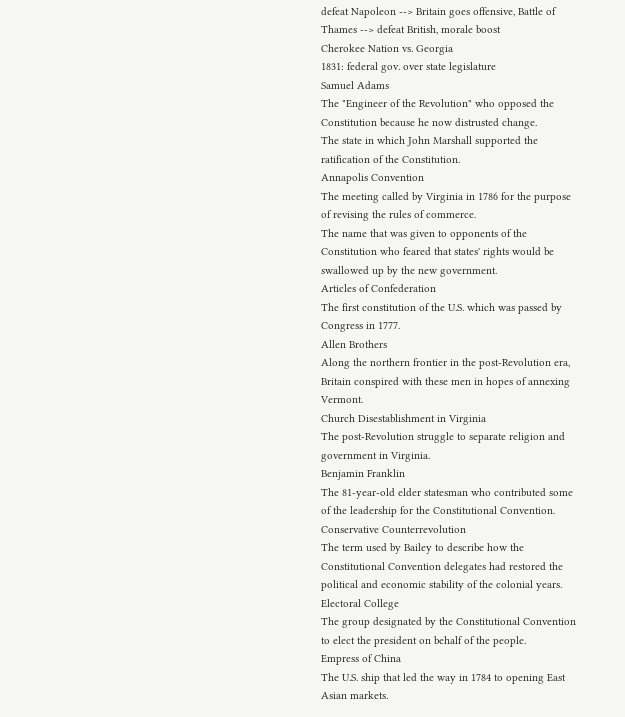defeat Napoleon --> Britain goes offensive, Battle of Thames --> defeat British, morale boost
Cherokee Nation vs. Georgia
1831: federal gov. over state legislature
Samuel Adams
The "Engineer of the Revolution" who opposed the Constitution because he now distrusted change.
The state in which John Marshall supported the ratification of the Constitution.
Annapolis Convention
The meeting called by Virginia in 1786 for the purpose of revising the rules of commerce.
The name that was given to opponents of the Constitution who feared that states' rights would be swallowed up by the new government.
Articles of Confederation
The first constitution of the U.S. which was passed by Congress in 1777.
Allen Brothers
Along the northern frontier in the post-Revolution era, Britain conspired with these men in hopes of annexing Vermont.
Church Disestablishment in Virginia
The post-Revolution struggle to separate religion and government in Virginia.
Benjamin Franklin
The 81-year-old elder statesman who contributed some of the leadership for the Constitutional Convention.
Conservative Counterrevolution
The term used by Bailey to describe how the Constitutional Convention delegates had restored the political and economic stability of the colonial years.
Electoral College
The group designated by the Constitutional Convention to elect the president on behalf of the people.
Empress of China
The U.S. ship that led the way in 1784 to opening East Asian markets.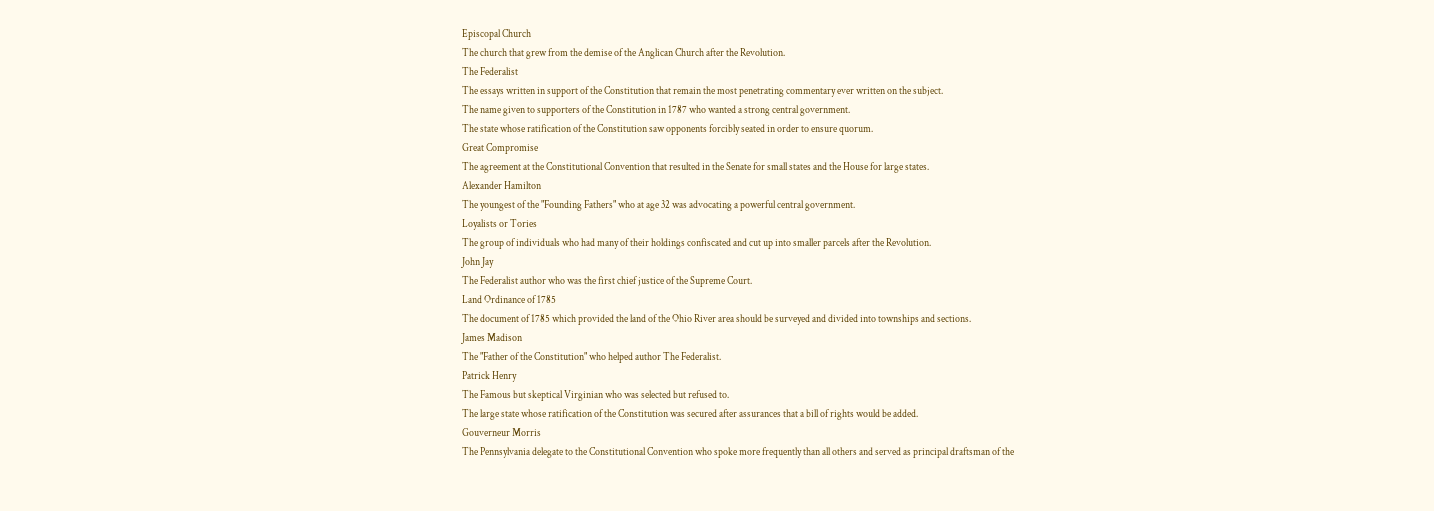Episcopal Church
The church that grew from the demise of the Anglican Church after the Revolution.
The Federalist
The essays written in support of the Constitution that remain the most penetrating commentary ever written on the subject.
The name given to supporters of the Constitution in 1787 who wanted a strong central government.
The state whose ratification of the Constitution saw opponents forcibly seated in order to ensure quorum.
Great Compromise
The agreement at the Constitutional Convention that resulted in the Senate for small states and the House for large states.
Alexander Hamilton
The youngest of the "Founding Fathers" who at age 32 was advocating a powerful central government.
Loyalists or Tories
The group of individuals who had many of their holdings confiscated and cut up into smaller parcels after the Revolution.
John Jay
The Federalist author who was the first chief justice of the Supreme Court.
Land Ordinance of 1785
The document of 1785 which provided the land of the Ohio River area should be surveyed and divided into townships and sections.
James Madison
The "Father of the Constitution" who helped author The Federalist.
Patrick Henry
The Famous but skeptical Virginian who was selected but refused to.
The large state whose ratification of the Constitution was secured after assurances that a bill of rights would be added.
Gouverneur Morris
The Pennsylvania delegate to the Constitutional Convention who spoke more frequently than all others and served as principal draftsman of the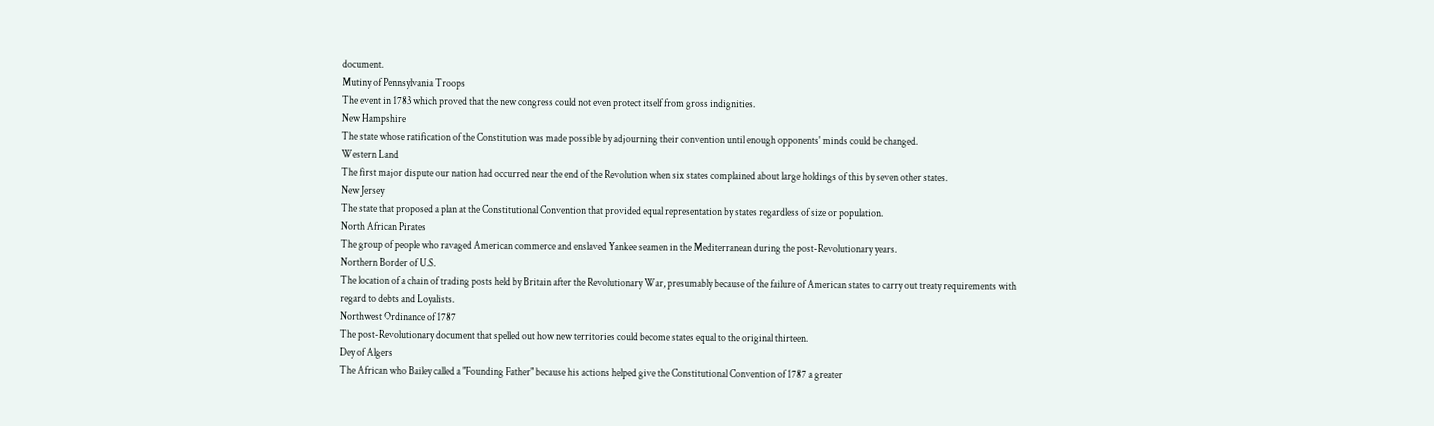document.
Mutiny of Pennsylvania Troops
The event in 1783 which proved that the new congress could not even protect itself from gross indignities.
New Hampshire
The state whose ratification of the Constitution was made possible by adjourning their convention until enough opponents' minds could be changed.
Western Land
The first major dispute our nation had occurred near the end of the Revolution when six states complained about large holdings of this by seven other states.
New Jersey
The state that proposed a plan at the Constitutional Convention that provided equal representation by states regardless of size or population.
North African Pirates
The group of people who ravaged American commerce and enslaved Yankee seamen in the Mediterranean during the post-Revolutionary years.
Northern Border of U.S.
The location of a chain of trading posts held by Britain after the Revolutionary War, presumably because of the failure of American states to carry out treaty requirements with regard to debts and Loyalists.
Northwest Ordinance of 1787
The post-Revolutionary document that spelled out how new territories could become states equal to the original thirteen.
Dey of Algers
The African who Bailey called a "Founding Father" because his actions helped give the Constitutional Convention of 1787 a greater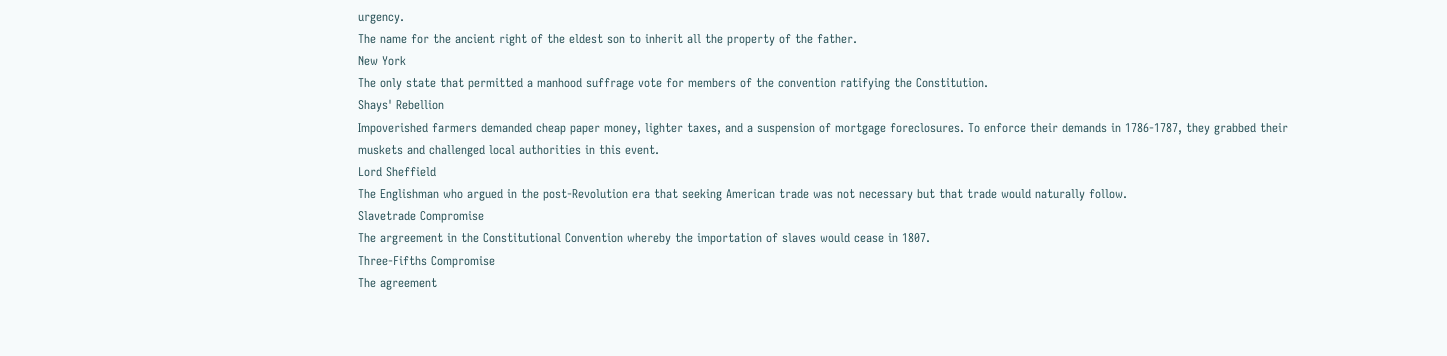urgency.
The name for the ancient right of the eldest son to inherit all the property of the father.
New York
The only state that permitted a manhood suffrage vote for members of the convention ratifying the Constitution.
Shays' Rebellion
Impoverished farmers demanded cheap paper money, lighter taxes, and a suspension of mortgage foreclosures. To enforce their demands in 1786-1787, they grabbed their muskets and challenged local authorities in this event.
Lord Sheffield
The Englishman who argued in the post-Revolution era that seeking American trade was not necessary but that trade would naturally follow.
Slavetrade Compromise
The argreement in the Constitutional Convention whereby the importation of slaves would cease in 1807.
Three-Fifths Compromise
The agreement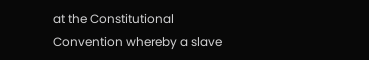at the Constitutional Convention whereby a slave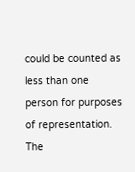could be counted as less than one person for purposes of representation.
The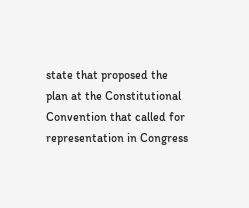state that proposed the plan at the Constitutional Convention that called for representation in Congress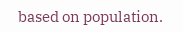based on population.